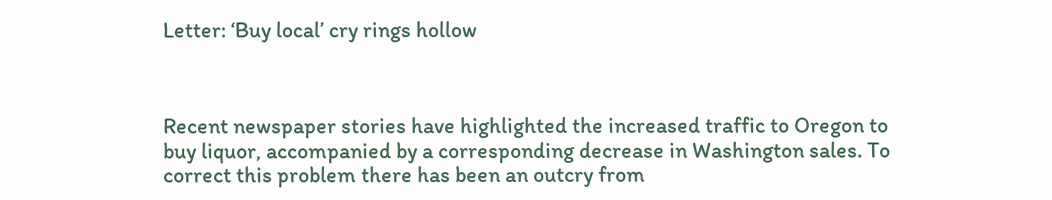Letter: ‘Buy local’ cry rings hollow



Recent newspaper stories have highlighted the increased traffic to Oregon to buy liquor, accompanied by a corresponding decrease in Washington sales. To correct this problem there has been an outcry from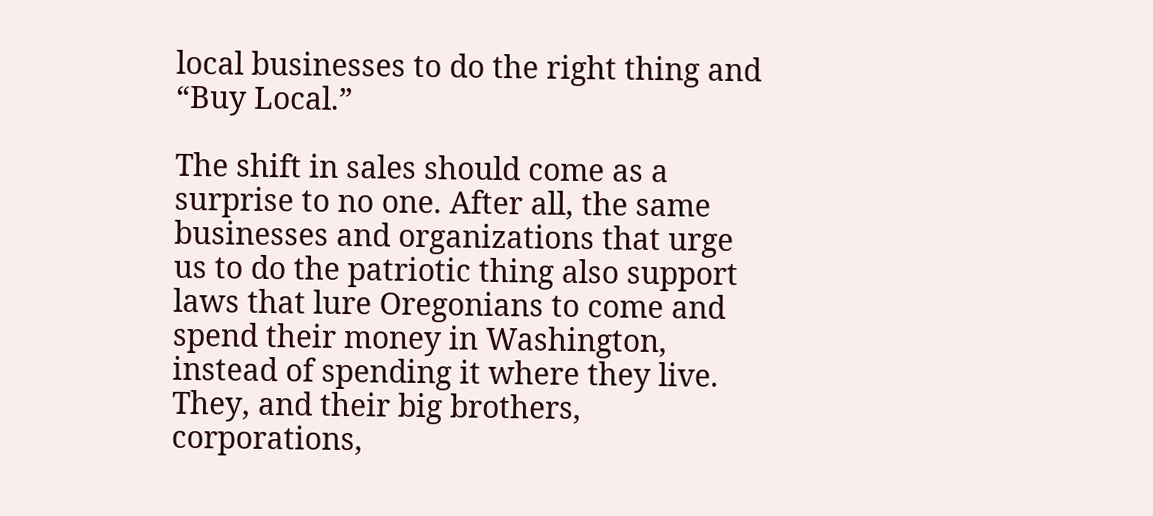local businesses to do the right thing and “Buy Local.”

The shift in sales should come as a surprise to no one. After all, the same businesses and organizations that urge us to do the patriotic thing also support laws that lure Oregonians to come and spend their money in Washington, instead of spending it where they live. They, and their big brothers, corporations,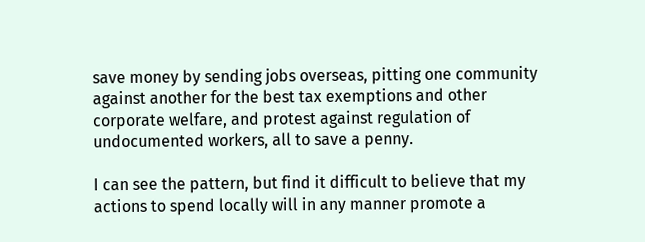save money by sending jobs overseas, pitting one community against another for the best tax exemptions and other corporate welfare, and protest against regulation of undocumented workers, all to save a penny.

I can see the pattern, but find it difficult to believe that my actions to spend locally will in any manner promote a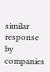similar response by companies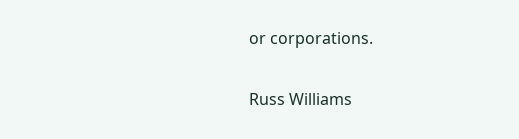or corporations.

Russ Williams